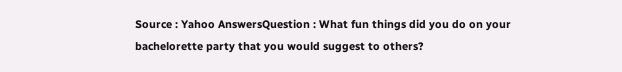Source : Yahoo AnswersQuestion : What fun things did you do on your bachelorette party that you would suggest to others?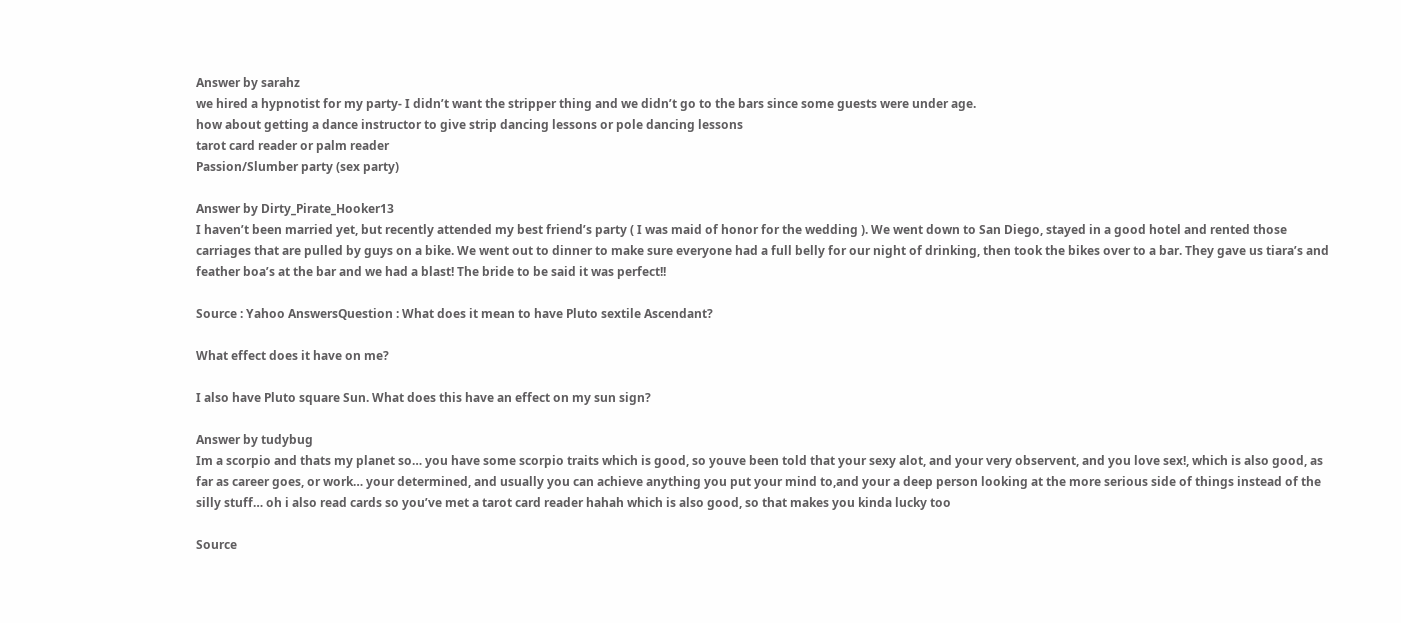Answer by sarahz
we hired a hypnotist for my party- I didn’t want the stripper thing and we didn’t go to the bars since some guests were under age.
how about getting a dance instructor to give strip dancing lessons or pole dancing lessons
tarot card reader or palm reader
Passion/Slumber party (sex party)

Answer by Dirty_Pirate_Hooker13
I haven’t been married yet, but recently attended my best friend’s party ( I was maid of honor for the wedding ). We went down to San Diego, stayed in a good hotel and rented those carriages that are pulled by guys on a bike. We went out to dinner to make sure everyone had a full belly for our night of drinking, then took the bikes over to a bar. They gave us tiara’s and feather boa’s at the bar and we had a blast! The bride to be said it was perfect!!

Source : Yahoo AnswersQuestion : What does it mean to have Pluto sextile Ascendant?

What effect does it have on me?

I also have Pluto square Sun. What does this have an effect on my sun sign?

Answer by tudybug
Im a scorpio and thats my planet so… you have some scorpio traits which is good, so youve been told that your sexy alot, and your very observent, and you love sex!, which is also good, as far as career goes, or work… your determined, and usually you can achieve anything you put your mind to,and your a deep person looking at the more serious side of things instead of the silly stuff… oh i also read cards so you’ve met a tarot card reader hahah which is also good, so that makes you kinda lucky too

Source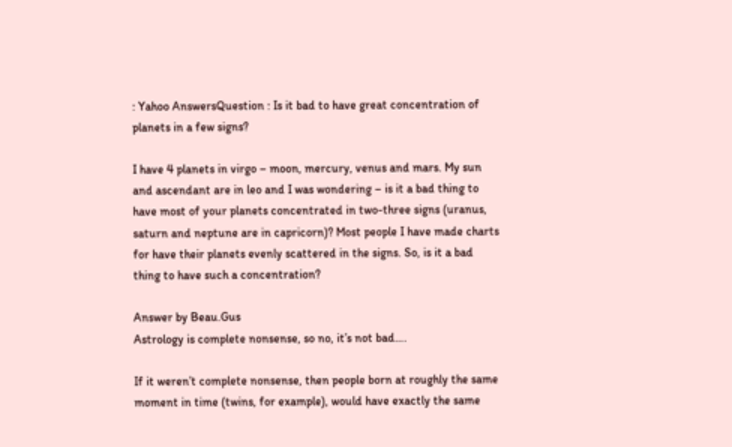: Yahoo AnswersQuestion : Is it bad to have great concentration of planets in a few signs?

I have 4 planets in virgo – moon, mercury, venus and mars. My sun and ascendant are in leo and I was wondering – is it a bad thing to have most of your planets concentrated in two-three signs (uranus, saturn and neptune are in capricorn)? Most people I have made charts for have their planets evenly scattered in the signs. So, is it a bad thing to have such a concentration?

Answer by Beau.Gus
Astrology is complete nonsense, so no, it’s not bad….

If it weren’t complete nonsense, then people born at roughly the same moment in time (twins, for example), would have exactly the same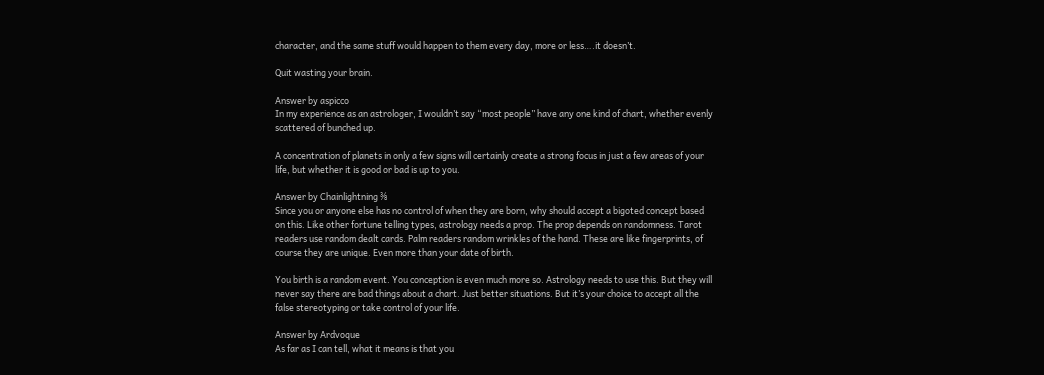character, and the same stuff would happen to them every day, more or less….it doesn’t.

Quit wasting your brain.

Answer by aspicco
In my experience as an astrologer, I wouldn’t say “most people” have any one kind of chart, whether evenly scattered of bunched up.

A concentration of planets in only a few signs will certainly create a strong focus in just a few areas of your life, but whether it is good or bad is up to you.

Answer by Chainlightning ⅜
Since you or anyone else has no control of when they are born, why should accept a bigoted concept based on this. Like other fortune telling types, astrology needs a prop. The prop depends on randomness. Tarot readers use random dealt cards. Palm readers random wrinkles of the hand. These are like fingerprints, of course they are unique. Even more than your date of birth.

You birth is a random event. You conception is even much more so. Astrology needs to use this. But they will never say there are bad things about a chart. Just better situations. But it’s your choice to accept all the false stereotyping or take control of your life.

Answer by Ardvoque
As far as I can tell, what it means is that you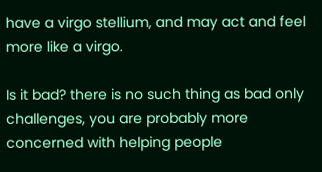have a virgo stellium, and may act and feel more like a virgo.

Is it bad? there is no such thing as bad only challenges, you are probably more concerned with helping people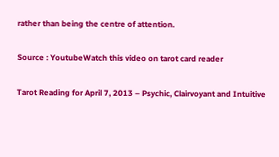rather than being the centre of attention.

Source : YoutubeWatch this video on tarot card reader

Tarot Reading for April 7, 2013 – Psychic, Clairvoyant and Intuitive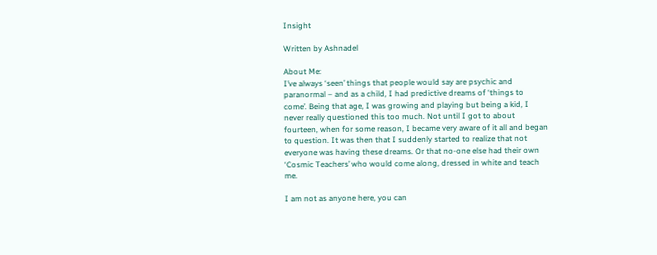Insight

Written by Ashnadel

About Me:
I’ve always ‘seen’ things that people would say are psychic and paranormal – and as a child, I had predictive dreams of ‘things to come’. Being that age, I was growing and playing but being a kid, I never really questioned this too much. Not until I got to about fourteen, when for some reason, I became very aware of it all and began to question. It was then that I suddenly started to realize that not everyone was having these dreams. Or that no-one else had their own ‘Cosmic Teachers’ who would come along, dressed in white and teach me.

I am not as anyone here, you can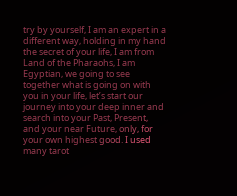try by yourself, I am an expert in a different way, holding in my hand the secret of your life, I am from Land of the Pharaohs, I am Egyptian, we going to see together what is going on with you in your life, let’s start our journey into your deep inner and search into your Past, Present, and your near Future, only, for your own highest good. I used many tarot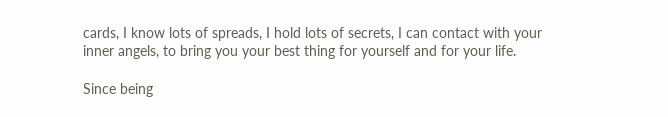cards, I know lots of spreads, I hold lots of secrets, I can contact with your inner angels, to bring you your best thing for yourself and for your life.

Since being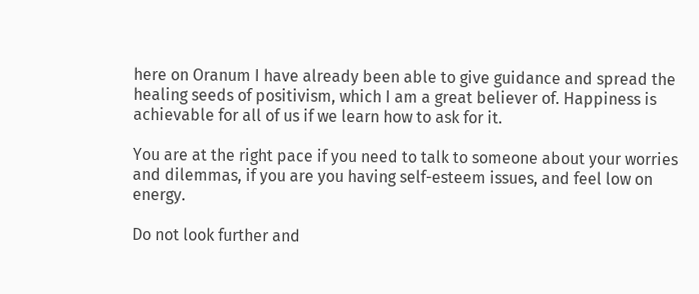here on Oranum I have already been able to give guidance and spread the healing seeds of positivism, which I am a great believer of. Happiness is achievable for all of us if we learn how to ask for it.

You are at the right pace if you need to talk to someone about your worries and dilemmas, if you are you having self-esteem issues, and feel low on energy.

Do not look further and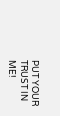PUT YOUR TRUST IN ME!